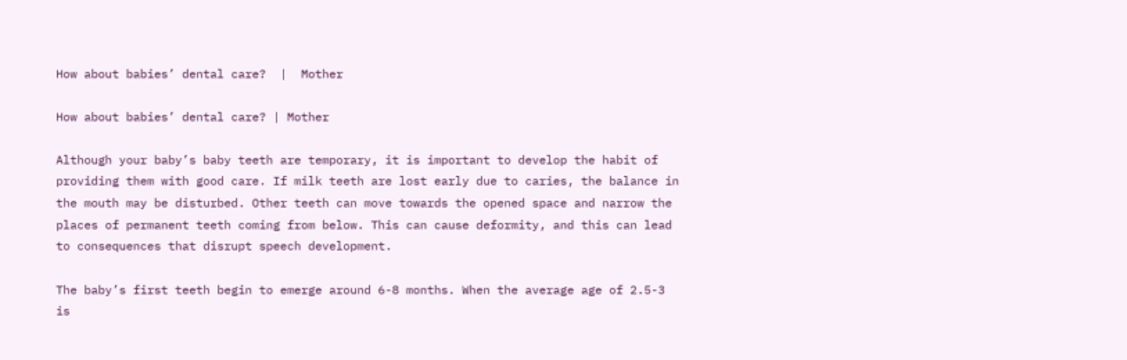How about babies’ dental care?  |  Mother

How about babies’ dental care? | Mother

Although your baby’s baby teeth are temporary, it is important to develop the habit of providing them with good care. If milk teeth are lost early due to caries, the balance in the mouth may be disturbed. Other teeth can move towards the opened space and narrow the places of permanent teeth coming from below. This can cause deformity, and this can lead to consequences that disrupt speech development.

The baby’s first teeth begin to emerge around 6-8 months. When the average age of 2.5-3 is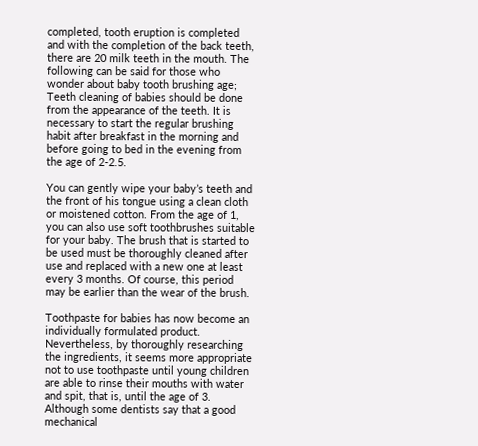completed, tooth eruption is completed and with the completion of the back teeth, there are 20 milk teeth in the mouth. The following can be said for those who wonder about baby tooth brushing age; Teeth cleaning of babies should be done from the appearance of the teeth. It is necessary to start the regular brushing habit after breakfast in the morning and before going to bed in the evening from the age of 2-2.5.

You can gently wipe your baby’s teeth and the front of his tongue using a clean cloth or moistened cotton. From the age of 1, you can also use soft toothbrushes suitable for your baby. The brush that is started to be used must be thoroughly cleaned after use and replaced with a new one at least every 3 months. Of course, this period may be earlier than the wear of the brush.

Toothpaste for babies has now become an individually formulated product. Nevertheless, by thoroughly researching the ingredients, it seems more appropriate not to use toothpaste until young children are able to rinse their mouths with water and spit, that is, until the age of 3. Although some dentists say that a good mechanical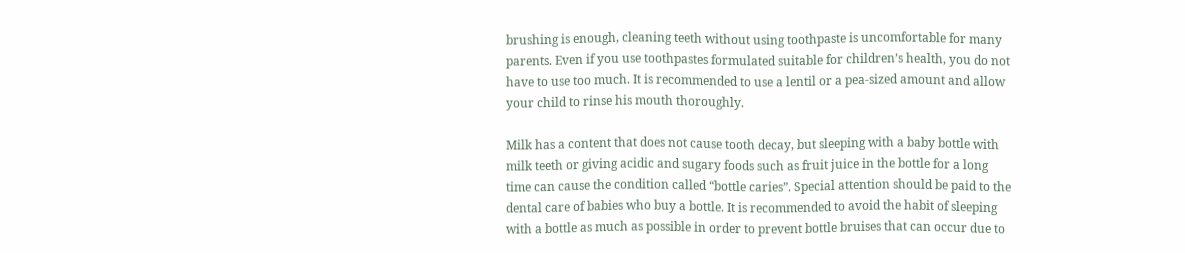brushing is enough, cleaning teeth without using toothpaste is uncomfortable for many parents. Even if you use toothpastes formulated suitable for children’s health, you do not have to use too much. It is recommended to use a lentil or a pea-sized amount and allow your child to rinse his mouth thoroughly.

Milk has a content that does not cause tooth decay, but sleeping with a baby bottle with milk teeth or giving acidic and sugary foods such as fruit juice in the bottle for a long time can cause the condition called “bottle caries”. Special attention should be paid to the dental care of babies who buy a bottle. It is recommended to avoid the habit of sleeping with a bottle as much as possible in order to prevent bottle bruises that can occur due to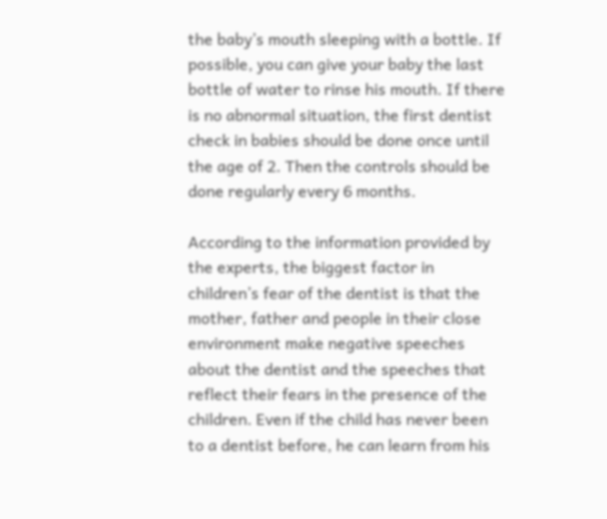the baby’s mouth sleeping with a bottle. If possible, you can give your baby the last bottle of water to rinse his mouth. If there is no abnormal situation, the first dentist check in babies should be done once until the age of 2. Then the controls should be done regularly every 6 months.

According to the information provided by the experts, the biggest factor in children’s fear of the dentist is that the mother, father and people in their close environment make negative speeches about the dentist and the speeches that reflect their fears in the presence of the children. Even if the child has never been to a dentist before, he can learn from his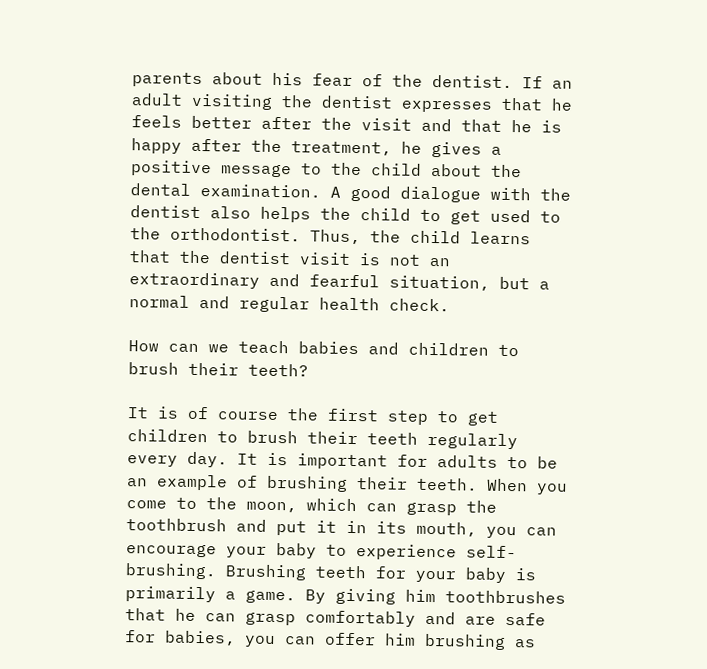parents about his fear of the dentist. If an adult visiting the dentist expresses that he feels better after the visit and that he is happy after the treatment, he gives a positive message to the child about the dental examination. A good dialogue with the dentist also helps the child to get used to the orthodontist. Thus, the child learns that the dentist visit is not an extraordinary and fearful situation, but a normal and regular health check.

How can we teach babies and children to brush their teeth?

It is of course the first step to get children to brush their teeth regularly every day. It is important for adults to be an example of brushing their teeth. When you come to the moon, which can grasp the toothbrush and put it in its mouth, you can encourage your baby to experience self-brushing. Brushing teeth for your baby is primarily a game. By giving him toothbrushes that he can grasp comfortably and are safe for babies, you can offer him brushing as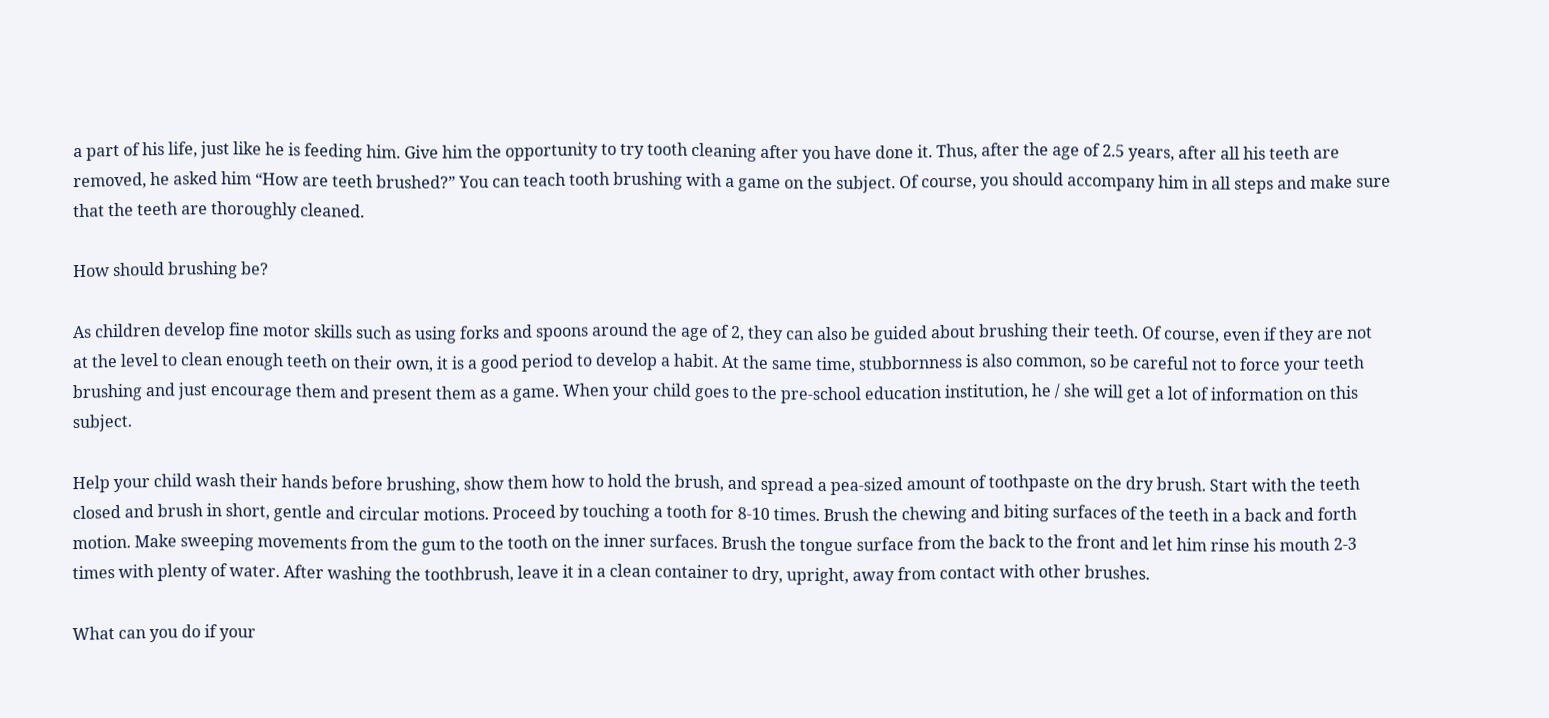a part of his life, just like he is feeding him. Give him the opportunity to try tooth cleaning after you have done it. Thus, after the age of 2.5 years, after all his teeth are removed, he asked him “How are teeth brushed?” You can teach tooth brushing with a game on the subject. Of course, you should accompany him in all steps and make sure that the teeth are thoroughly cleaned.

How should brushing be?

As children develop fine motor skills such as using forks and spoons around the age of 2, they can also be guided about brushing their teeth. Of course, even if they are not at the level to clean enough teeth on their own, it is a good period to develop a habit. At the same time, stubbornness is also common, so be careful not to force your teeth brushing and just encourage them and present them as a game. When your child goes to the pre-school education institution, he / she will get a lot of information on this subject.

Help your child wash their hands before brushing, show them how to hold the brush, and spread a pea-sized amount of toothpaste on the dry brush. Start with the teeth closed and brush in short, gentle and circular motions. Proceed by touching a tooth for 8-10 times. Brush the chewing and biting surfaces of the teeth in a back and forth motion. Make sweeping movements from the gum to the tooth on the inner surfaces. Brush the tongue surface from the back to the front and let him rinse his mouth 2-3 times with plenty of water. After washing the toothbrush, leave it in a clean container to dry, upright, away from contact with other brushes.

What can you do if your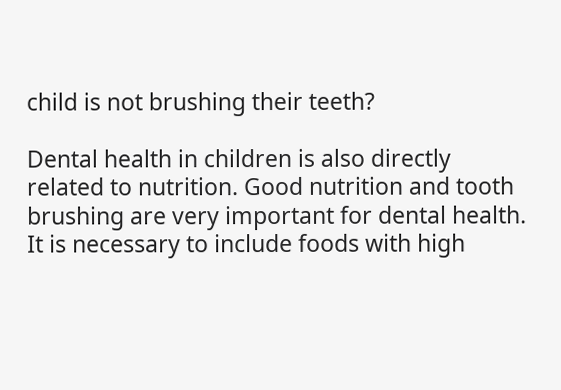child is not brushing their teeth?

Dental health in children is also directly related to nutrition. Good nutrition and tooth brushing are very important for dental health. It is necessary to include foods with high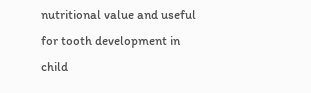nutritional value and useful for tooth development in child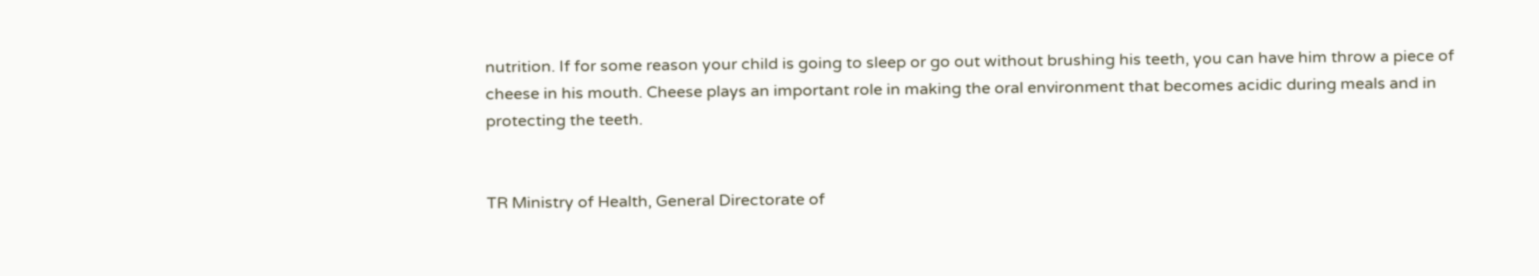nutrition. If for some reason your child is going to sleep or go out without brushing his teeth, you can have him throw a piece of cheese in his mouth. Cheese plays an important role in making the oral environment that becomes acidic during meals and in protecting the teeth.


TR Ministry of Health, General Directorate of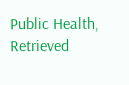Public Health, Retrieved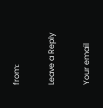from:

Leave a Reply

Your email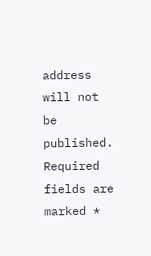address will not be published. Required fields are marked *